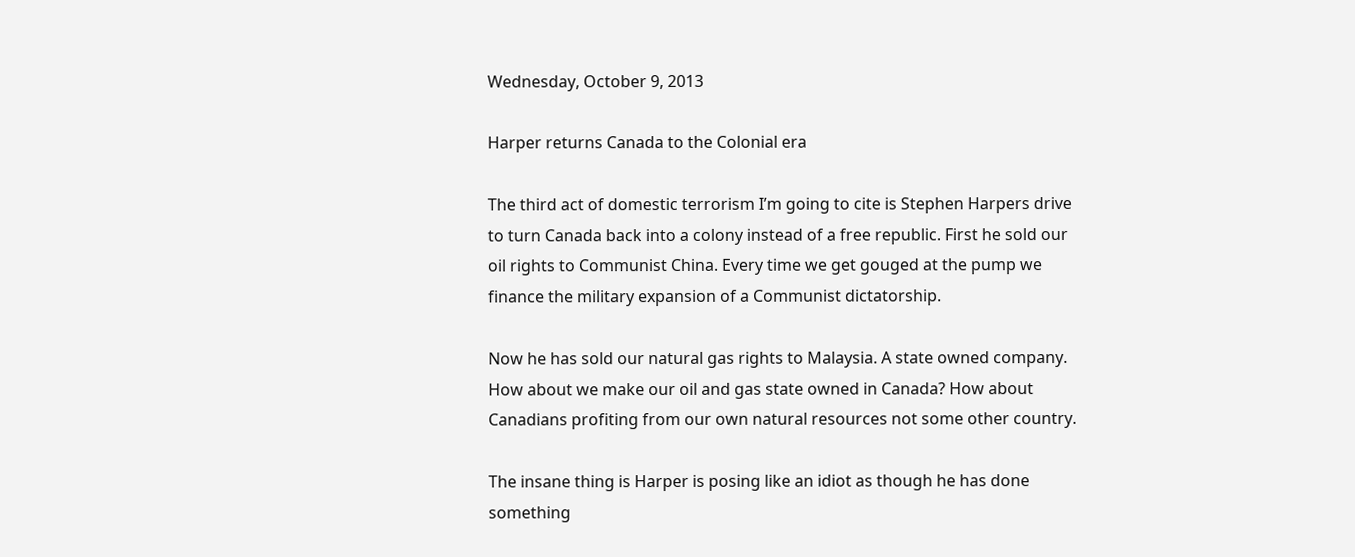Wednesday, October 9, 2013

Harper returns Canada to the Colonial era

The third act of domestic terrorism I’m going to cite is Stephen Harpers drive to turn Canada back into a colony instead of a free republic. First he sold our oil rights to Communist China. Every time we get gouged at the pump we finance the military expansion of a Communist dictatorship.

Now he has sold our natural gas rights to Malaysia. A state owned company. How about we make our oil and gas state owned in Canada? How about Canadians profiting from our own natural resources not some other country.

The insane thing is Harper is posing like an idiot as though he has done something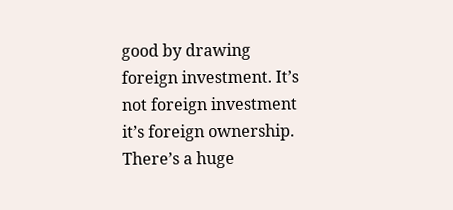good by drawing foreign investment. It’s not foreign investment it’s foreign ownership. There’s a huge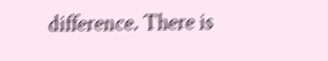difference. There is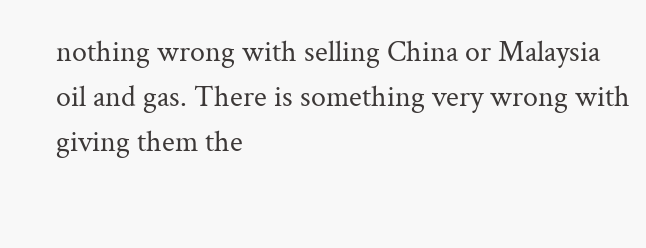nothing wrong with selling China or Malaysia oil and gas. There is something very wrong with giving them the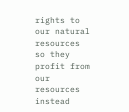rights to our natural resources so they profit from our resources instead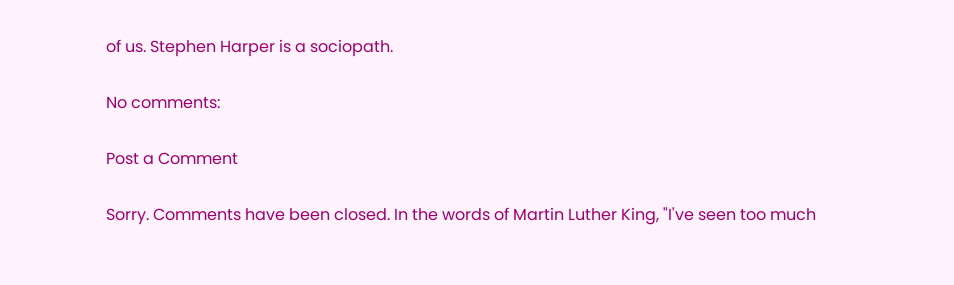of us. Stephen Harper is a sociopath.

No comments:

Post a Comment

Sorry. Comments have been closed. In the words of Martin Luther King, "I've seen too much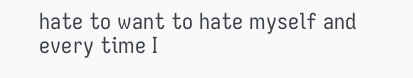hate to want to hate myself and every time I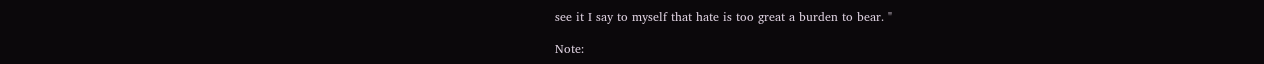see it I say to myself that hate is too great a burden to bear. "

Note: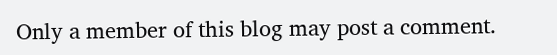Only a member of this blog may post a comment.